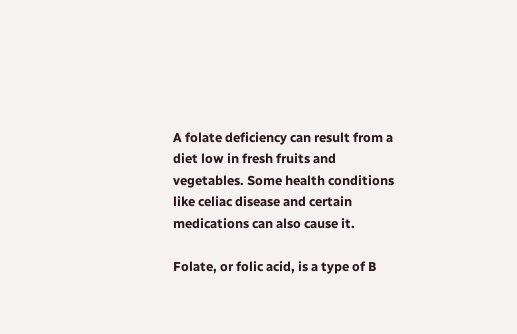A folate deficiency can result from a diet low in fresh fruits and vegetables. Some health conditions like celiac disease and certain medications can also cause it.

Folate, or folic acid, is a type of B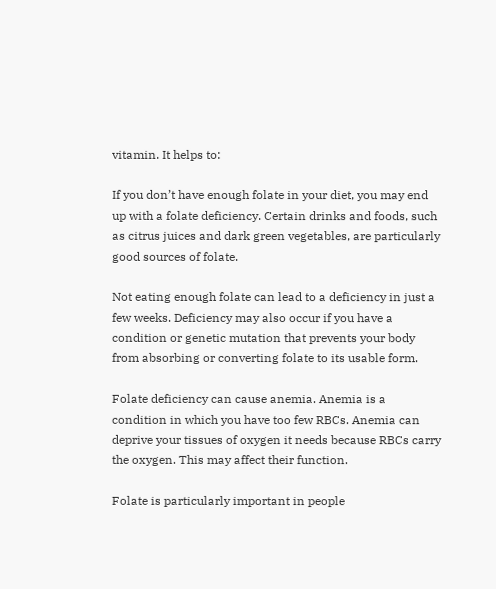vitamin. It helps to:

If you don’t have enough folate in your diet, you may end up with a folate deficiency. Certain drinks and foods, such as citrus juices and dark green vegetables, are particularly good sources of folate.

Not eating enough folate can lead to a deficiency in just a few weeks. Deficiency may also occur if you have a condition or genetic mutation that prevents your body from absorbing or converting folate to its usable form.

Folate deficiency can cause anemia. Anemia is a condition in which you have too few RBCs. Anemia can deprive your tissues of oxygen it needs because RBCs carry the oxygen. This may affect their function.

Folate is particularly important in people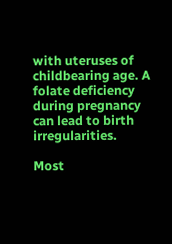with uteruses of childbearing age. A folate deficiency during pregnancy can lead to birth irregularities.

Most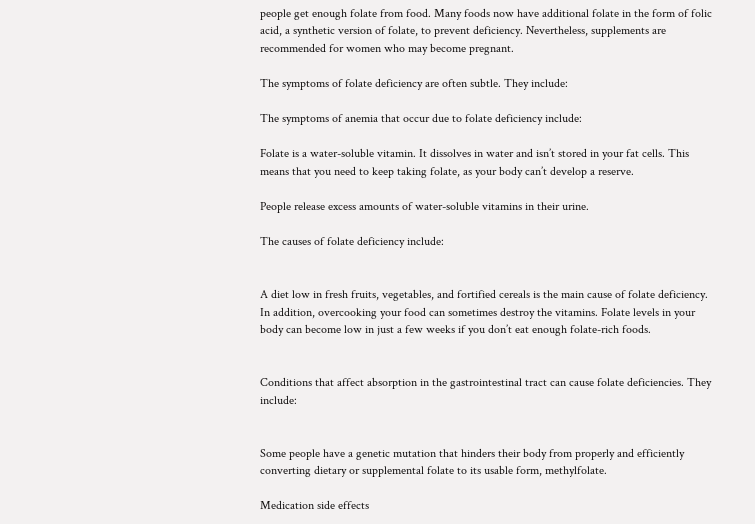people get enough folate from food. Many foods now have additional folate in the form of folic acid, a synthetic version of folate, to prevent deficiency. Nevertheless, supplements are recommended for women who may become pregnant.

The symptoms of folate deficiency are often subtle. They include:

The symptoms of anemia that occur due to folate deficiency include:

Folate is a water-soluble vitamin. It dissolves in water and isn’t stored in your fat cells. This means that you need to keep taking folate, as your body can’t develop a reserve.

People release excess amounts of water-soluble vitamins in their urine.

The causes of folate deficiency include:


A diet low in fresh fruits, vegetables, and fortified cereals is the main cause of folate deficiency. In addition, overcooking your food can sometimes destroy the vitamins. Folate levels in your body can become low in just a few weeks if you don’t eat enough folate-rich foods.


Conditions that affect absorption in the gastrointestinal tract can cause folate deficiencies. They include:


Some people have a genetic mutation that hinders their body from properly and efficiently converting dietary or supplemental folate to its usable form, methylfolate.

Medication side effects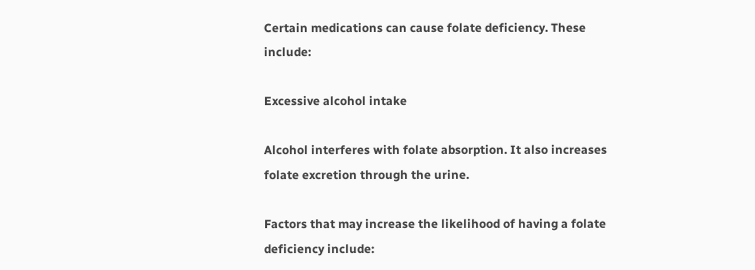Certain medications can cause folate deficiency. These include:

Excessive alcohol intake

Alcohol interferes with folate absorption. It also increases folate excretion through the urine.

Factors that may increase the likelihood of having a folate deficiency include: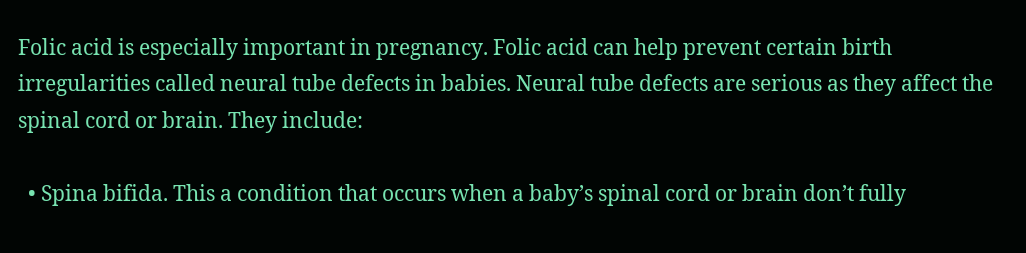Folic acid is especially important in pregnancy. Folic acid can help prevent certain birth irregularities called neural tube defects in babies. Neural tube defects are serious as they affect the spinal cord or brain. They include:

  • Spina bifida. This a condition that occurs when a baby’s spinal cord or brain don’t fully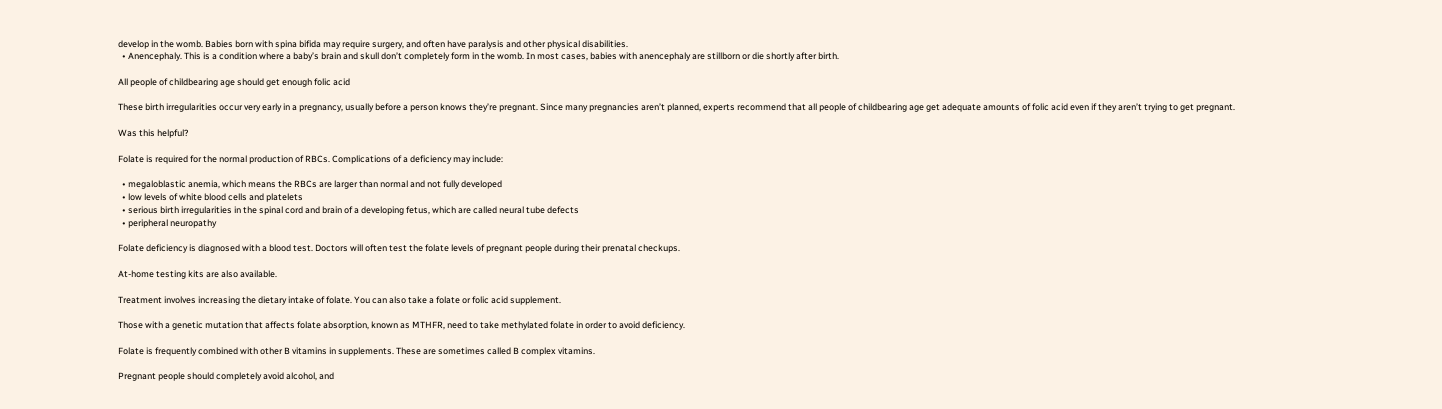develop in the womb. Babies born with spina bifida may require surgery, and often have paralysis and other physical disabilities.
  • Anencephaly. This is a condition where a baby’s brain and skull don’t completely form in the womb. In most cases, babies with anencephaly are stillborn or die shortly after birth.

All people of childbearing age should get enough folic acid

These birth irregularities occur very early in a pregnancy, usually before a person knows they’re pregnant. Since many pregnancies aren’t planned, experts recommend that all people of childbearing age get adequate amounts of folic acid even if they aren’t trying to get pregnant.

Was this helpful?

Folate is required for the normal production of RBCs. Complications of a deficiency may include:

  • megaloblastic anemia, which means the RBCs are larger than normal and not fully developed
  • low levels of white blood cells and platelets
  • serious birth irregularities in the spinal cord and brain of a developing fetus, which are called neural tube defects
  • peripheral neuropathy

Folate deficiency is diagnosed with a blood test. Doctors will often test the folate levels of pregnant people during their prenatal checkups.

At-home testing kits are also available.

Treatment involves increasing the dietary intake of folate. You can also take a folate or folic acid supplement.

Those with a genetic mutation that affects folate absorption, known as MTHFR, need to take methylated folate in order to avoid deficiency.

Folate is frequently combined with other B vitamins in supplements. These are sometimes called B complex vitamins.

Pregnant people should completely avoid alcohol, and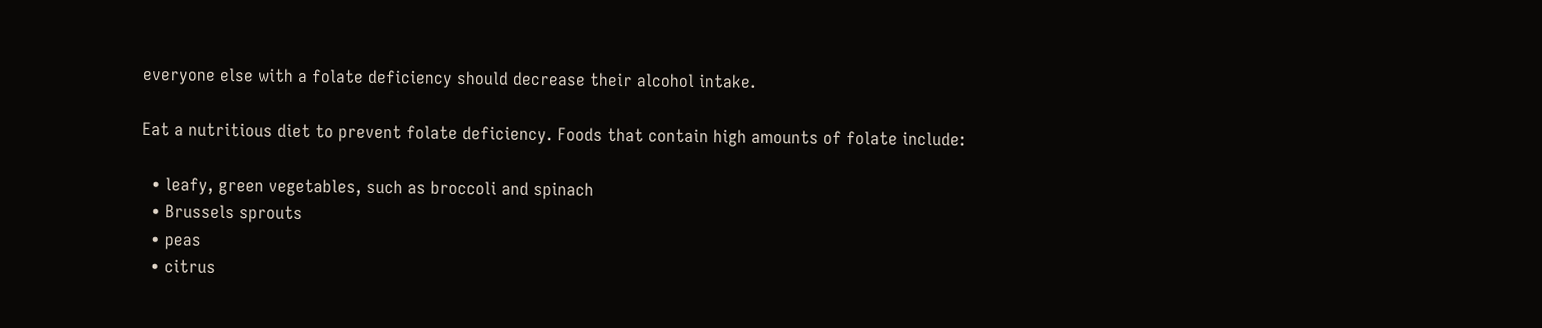everyone else with a folate deficiency should decrease their alcohol intake.

Eat a nutritious diet to prevent folate deficiency. Foods that contain high amounts of folate include:

  • leafy, green vegetables, such as broccoli and spinach
  • Brussels sprouts
  • peas
  • citrus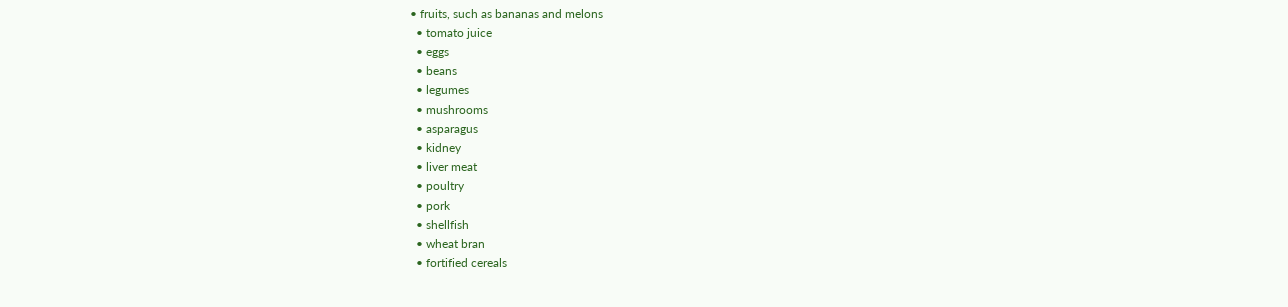• fruits, such as bananas and melons
  • tomato juice
  • eggs
  • beans
  • legumes
  • mushrooms
  • asparagus
  • kidney
  • liver meat
  • poultry
  • pork
  • shellfish
  • wheat bran
  • fortified cereals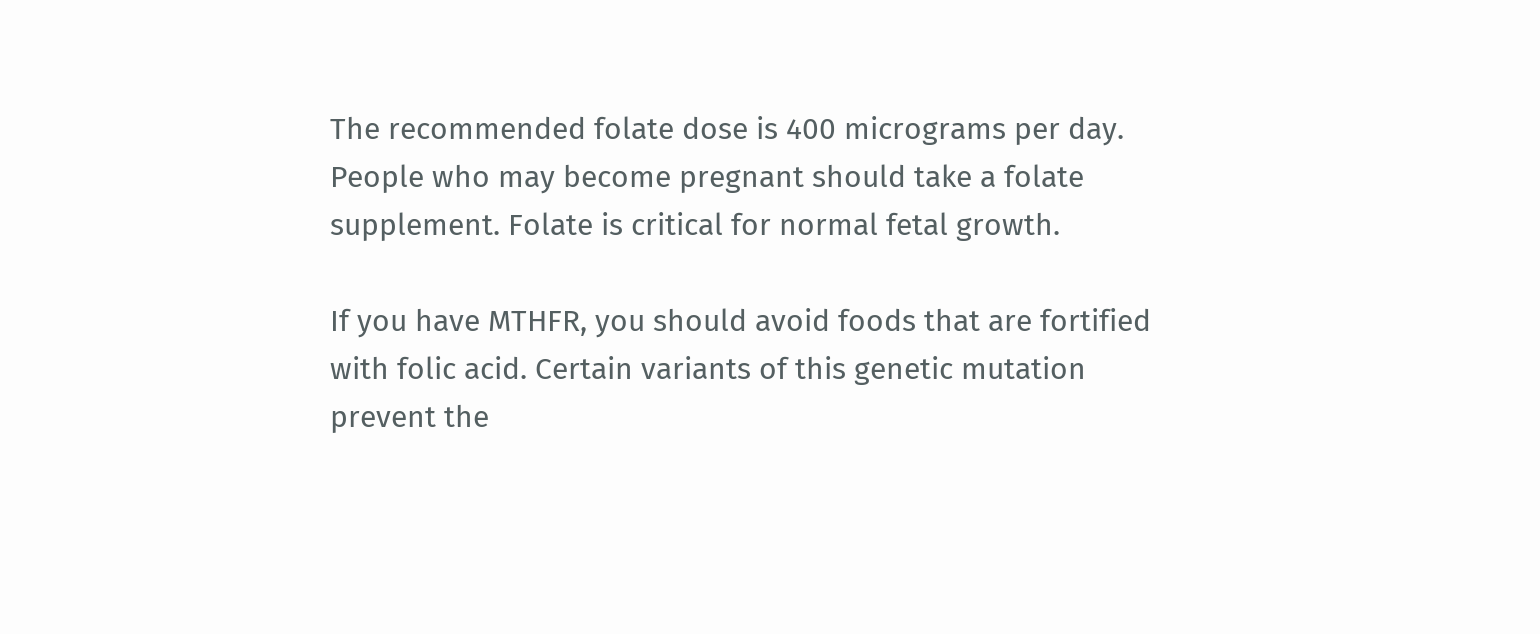The recommended folate dose is 400 micrograms per day. People who may become pregnant should take a folate supplement. Folate is critical for normal fetal growth.

If you have MTHFR, you should avoid foods that are fortified with folic acid. Certain variants of this genetic mutation prevent the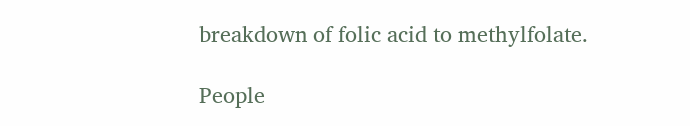breakdown of folic acid to methylfolate.

People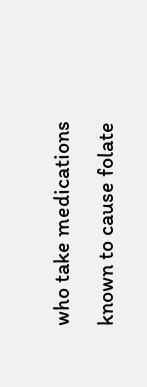who take medications known to cause folate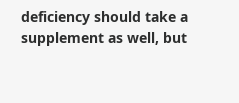deficiency should take a supplement as well, but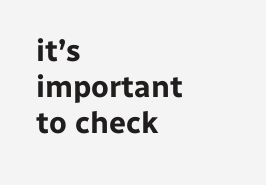it’s important to check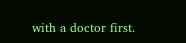with a doctor first.